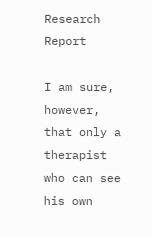Research Report

I am sure, however, that only a therapist who can see his own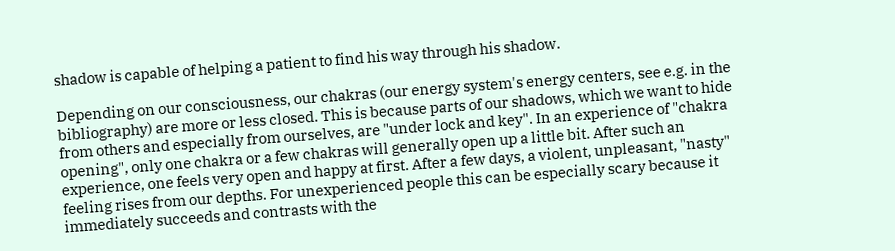shadow is capable of helping a patient to find his way through his shadow.

Depending on our consciousness, our chakras (our energy system's energy centers, see e.g. in the bibliography) are more or less closed. This is because parts of our shadows, which we want to hide from others and especially from ourselves, are "under lock and key". In an experience of "chakra opening", only one chakra or a few chakras will generally open up a little bit. After such an experience, one feels very open and happy at first. After a few days, a violent, unpleasant, "nasty" feeling rises from our depths. For unexperienced people this can be especially scary because it immediately succeeds and contrasts with the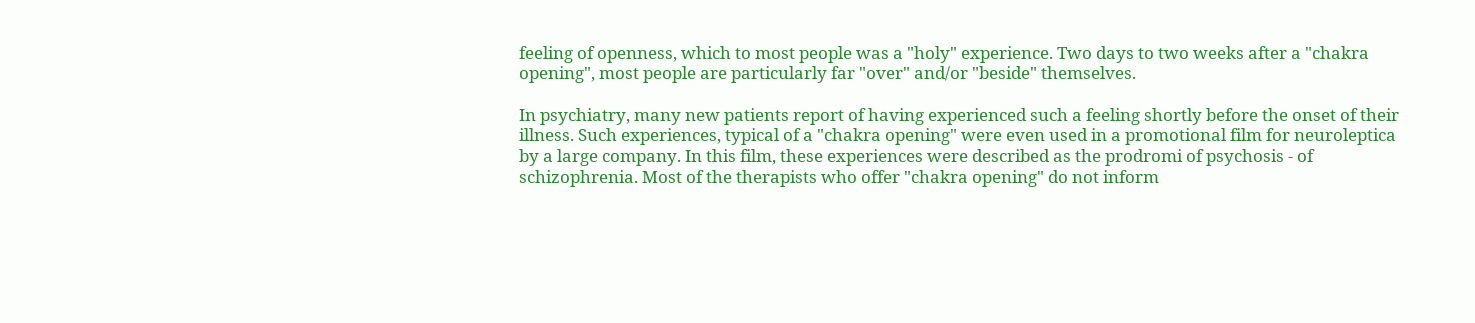feeling of openness, which to most people was a "holy" experience. Two days to two weeks after a "chakra opening", most people are particularly far "over" and/or "beside" themselves.

In psychiatry, many new patients report of having experienced such a feeling shortly before the onset of their illness. Such experiences, typical of a "chakra opening" were even used in a promotional film for neuroleptica by a large company. In this film, these experiences were described as the prodromi of psychosis - of schizophrenia. Most of the therapists who offer "chakra opening" do not inform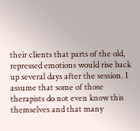their clients that parts of the old, repressed emotions would rise back up several days after the session. I assume that some of those therapists do not even know this themselves and that many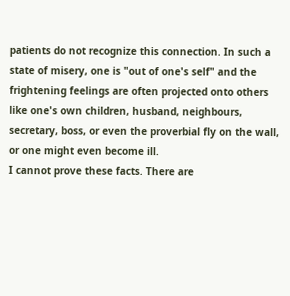patients do not recognize this connection. In such a state of misery, one is "out of one's self" and the frightening feelings are often projected onto others like one's own children, husband, neighbours, secretary, boss, or even the proverbial fly on the wall, or one might even become ill.
I cannot prove these facts. There are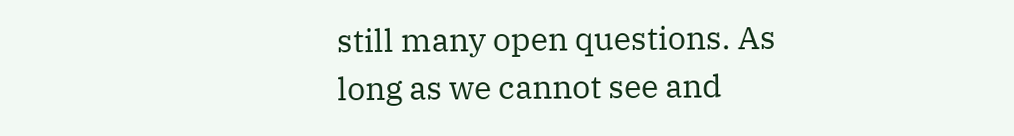still many open questions. As long as we cannot see and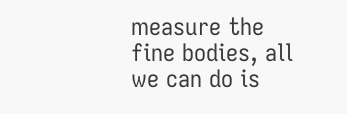measure the fine bodies, all we can do is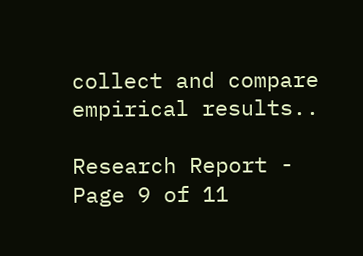collect and compare empirical results..

Research Report - Page 9 of 11